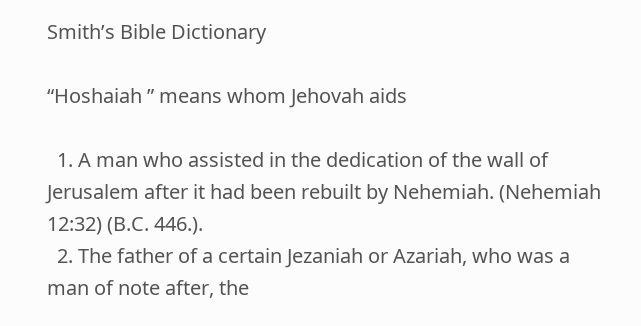Smith’s Bible Dictionary

“Hoshaiah ” means whom Jehovah aids

  1. A man who assisted in the dedication of the wall of Jerusalem after it had been rebuilt by Nehemiah. (Nehemiah 12:32) (B.C. 446.).
  2. The father of a certain Jezaniah or Azariah, who was a man of note after, the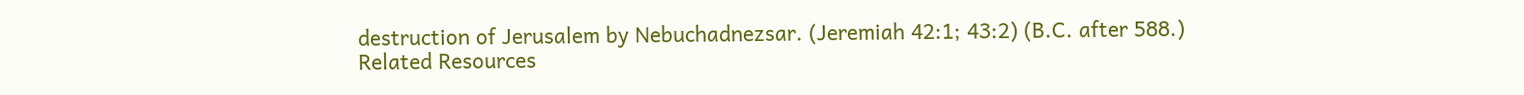destruction of Jerusalem by Nebuchadnezsar. (Jeremiah 42:1; 43:2) (B.C. after 588.)
Related Resources